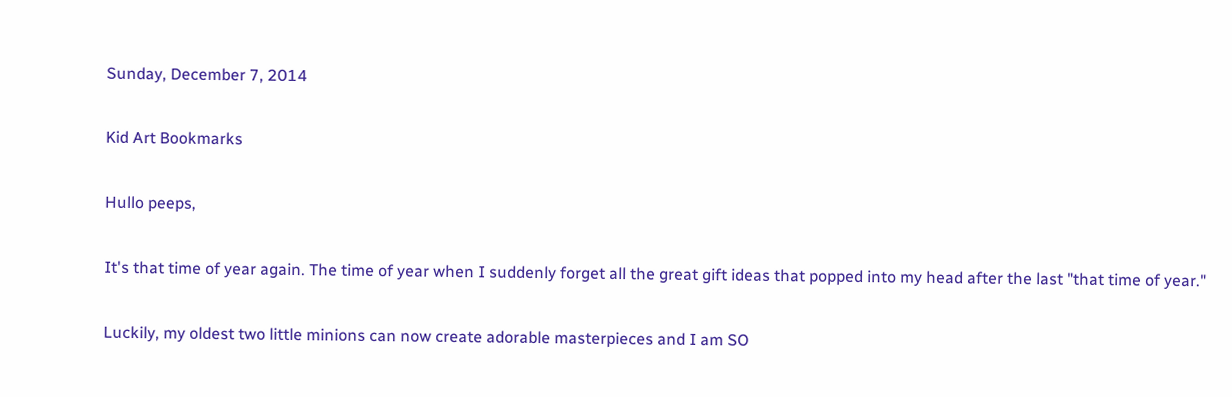Sunday, December 7, 2014

Kid Art Bookmarks

Hullo peeps,

It's that time of year again. The time of year when I suddenly forget all the great gift ideas that popped into my head after the last "that time of year."

Luckily, my oldest two little minions can now create adorable masterpieces and I am SO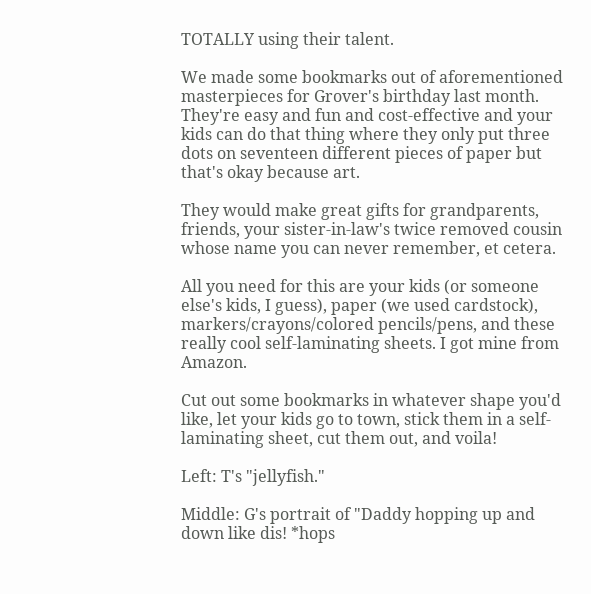TOTALLY using their talent.

We made some bookmarks out of aforementioned masterpieces for Grover's birthday last month. They're easy and fun and cost-effective and your kids can do that thing where they only put three dots on seventeen different pieces of paper but that's okay because art.

They would make great gifts for grandparents, friends, your sister-in-law's twice removed cousin whose name you can never remember, et cetera.

All you need for this are your kids (or someone else's kids, I guess), paper (we used cardstock), markers/crayons/colored pencils/pens, and these really cool self-laminating sheets. I got mine from Amazon.

Cut out some bookmarks in whatever shape you'd like, let your kids go to town, stick them in a self-laminating sheet, cut them out, and voila!

Left: T's "jellyfish."

Middle: G's portrait of "Daddy hopping up and down like dis! *hops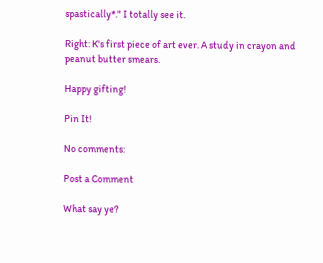spastically*." I totally see it.

Right: K's first piece of art ever. A study in crayon and peanut butter smears.

Happy gifting!

Pin It!

No comments:

Post a Comment

What say ye?